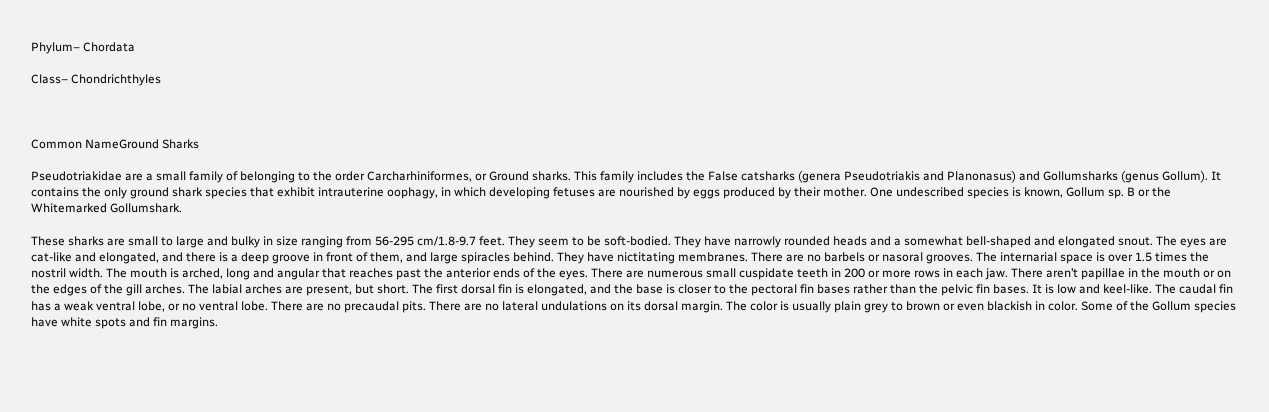Phylum– Chordata

Class– Chondrichthyles



Common NameGround Sharks

Pseudotriakidae are a small family of belonging to the order Carcharhiniformes, or Ground sharks. This family includes the False catsharks (genera Pseudotriakis and Planonasus) and Gollumsharks (genus Gollum). It contains the only ground shark species that exhibit intrauterine oophagy, in which developing fetuses are nourished by eggs produced by their mother. One undescribed species is known, Gollum sp. B or the Whitemarked Gollumshark.

These sharks are small to large and bulky in size ranging from 56-295 cm/1.8-9.7 feet. They seem to be soft-bodied. They have narrowly rounded heads and a somewhat bell-shaped and elongated snout. The eyes are cat-like and elongated, and there is a deep groove in front of them, and large spiracles behind. They have nictitating membranes. There are no barbels or nasoral grooves. The internarial space is over 1.5 times the nostril width. The mouth is arched, long and angular that reaches past the anterior ends of the eyes. There are numerous small cuspidate teeth in 200 or more rows in each jaw. There aren’t papillae in the mouth or on the edges of the gill arches. The labial arches are present, but short. The first dorsal fin is elongated, and the base is closer to the pectoral fin bases rather than the pelvic fin bases. It is low and keel-like. The caudal fin has a weak ventral lobe, or no ventral lobe. There are no precaudal pits. There are no lateral undulations on its dorsal margin. The color is usually plain grey to brown or even blackish in color. Some of the Gollum species have white spots and fin margins.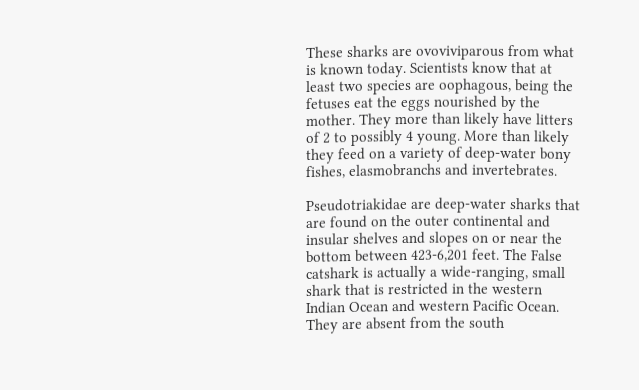These sharks are ovoviviparous from what is known today. Scientists know that at least two species are oophagous, being the fetuses eat the eggs nourished by the mother. They more than likely have litters of 2 to possibly 4 young. More than likely they feed on a variety of deep-water bony fishes, elasmobranchs and invertebrates.

Pseudotriakidae are deep-water sharks that are found on the outer continental and insular shelves and slopes on or near the bottom between 423-6,201 feet. The False catshark is actually a wide-ranging, small shark that is restricted in the western Indian Ocean and western Pacific Ocean. They are absent from the south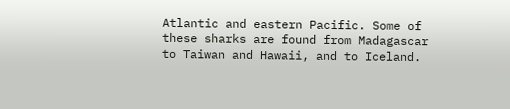Atlantic and eastern Pacific. Some of these sharks are found from Madagascar to Taiwan and Hawaii, and to Iceland.